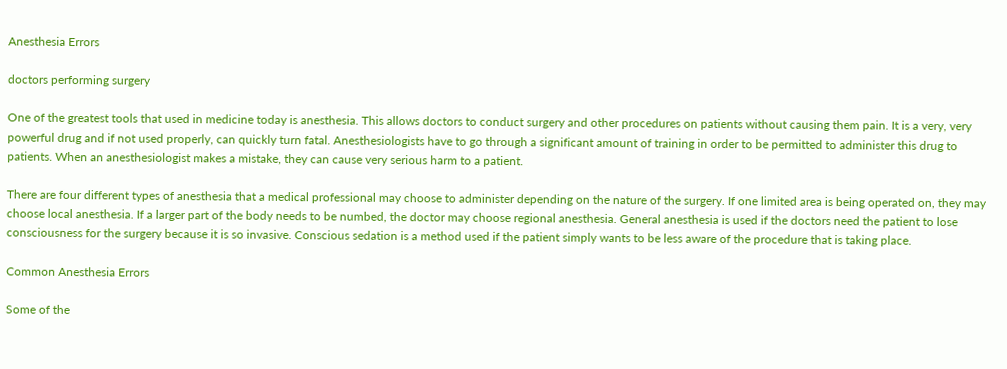Anesthesia Errors

doctors performing surgery

One of the greatest tools that used in medicine today is anesthesia. This allows doctors to conduct surgery and other procedures on patients without causing them pain. It is a very, very powerful drug and if not used properly, can quickly turn fatal. Anesthesiologists have to go through a significant amount of training in order to be permitted to administer this drug to patients. When an anesthesiologist makes a mistake, they can cause very serious harm to a patient.

There are four different types of anesthesia that a medical professional may choose to administer depending on the nature of the surgery. If one limited area is being operated on, they may choose local anesthesia. If a larger part of the body needs to be numbed, the doctor may choose regional anesthesia. General anesthesia is used if the doctors need the patient to lose consciousness for the surgery because it is so invasive. Conscious sedation is a method used if the patient simply wants to be less aware of the procedure that is taking place.

Common Anesthesia Errors

Some of the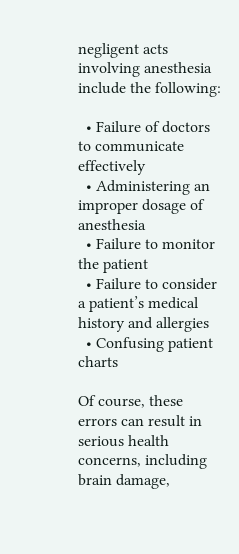negligent acts involving anesthesia include the following:

  • Failure of doctors to communicate effectively
  • Administering an improper dosage of anesthesia
  • Failure to monitor the patient
  • Failure to consider a patient’s medical history and allergies
  • Confusing patient charts

Of course, these errors can result in serious health concerns, including brain damage,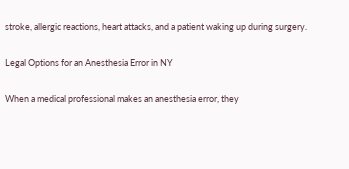stroke, allergic reactions, heart attacks, and a patient waking up during surgery.

Legal Options for an Anesthesia Error in NY

When a medical professional makes an anesthesia error, they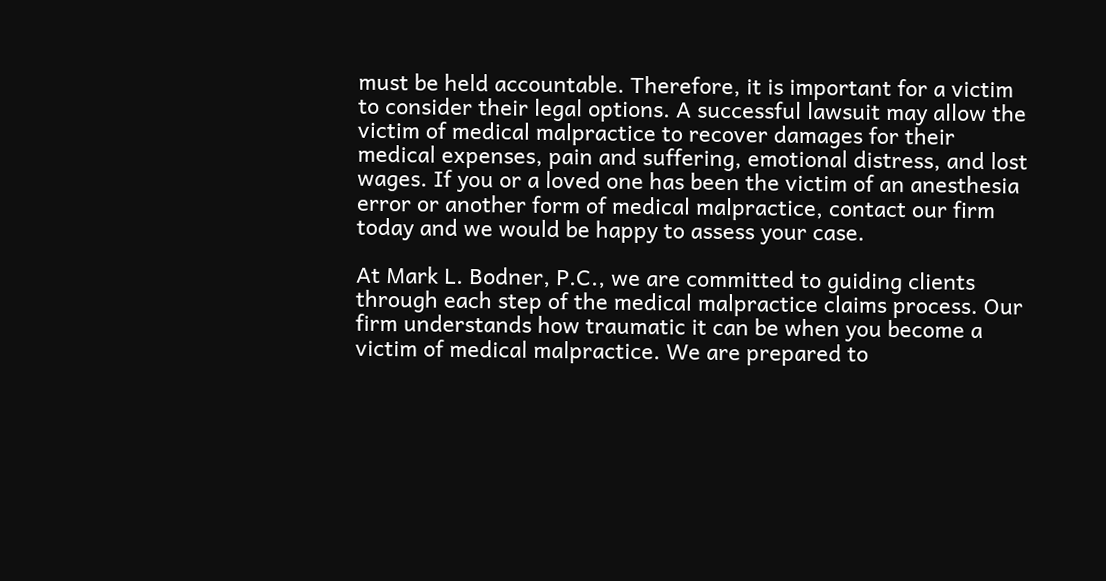must be held accountable. Therefore, it is important for a victim to consider their legal options. A successful lawsuit may allow the victim of medical malpractice to recover damages for their medical expenses, pain and suffering, emotional distress, and lost wages. If you or a loved one has been the victim of an anesthesia error or another form of medical malpractice, contact our firm today and we would be happy to assess your case.

At Mark L. Bodner, P.C., we are committed to guiding clients through each step of the medical malpractice claims process. Our firm understands how traumatic it can be when you become a victim of medical malpractice. We are prepared to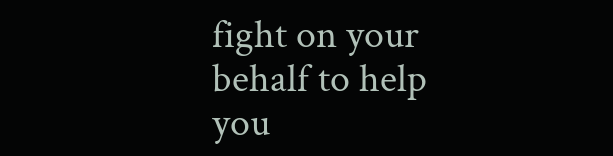fight on your behalf to help you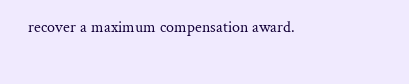recover a maximum compensation award.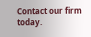Contact our firm today.